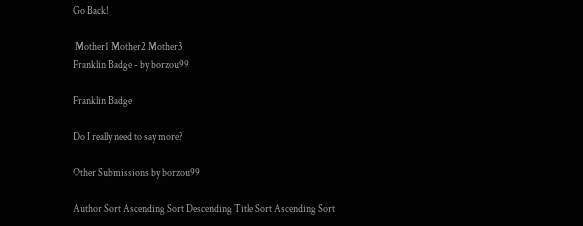Go Back!

 Mother1 Mother2 Mother3
Franklin Badge - by borzou99

Franklin Badge

Do I really need to say more?

Other Submissions by borzou99

Author Sort Ascending Sort Descending Title Sort Ascending Sort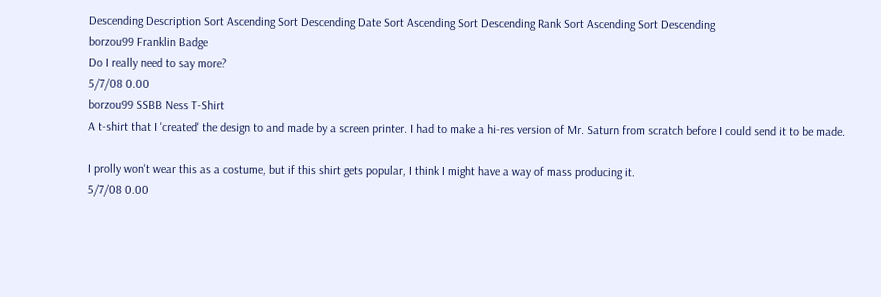Descending Description Sort Ascending Sort Descending Date Sort Ascending Sort Descending Rank Sort Ascending Sort Descending
borzou99 Franklin Badge
Do I really need to say more?
5/7/08 0.00
borzou99 SSBB Ness T-Shirt
A t-shirt that I 'created' the design to and made by a screen printer. I had to make a hi-res version of Mr. Saturn from scratch before I could send it to be made.

I prolly won't wear this as a costume, but if this shirt gets popular, I think I might have a way of mass producing it.
5/7/08 0.00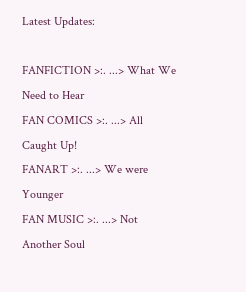Latest Updates:

FANFICTION >:. ...> What We Need to Hear
FAN COMICS >:. ...> All Caught Up!
FANART >:. ...> We were Younger
FAN MUSIC >:. ...> Not Another Soul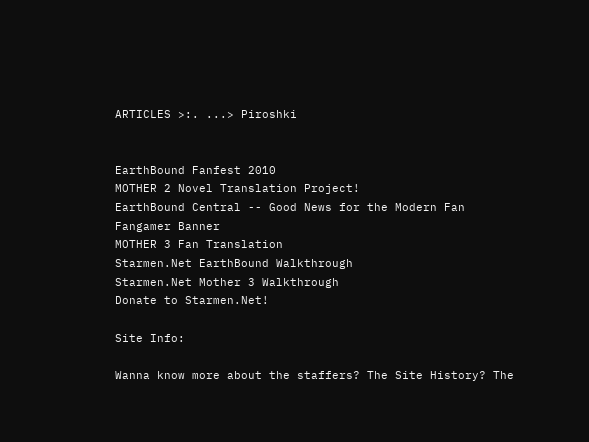ARTICLES >:. ...> Piroshki


EarthBound Fanfest 2010
MOTHER 2 Novel Translation Project!
EarthBound Central -- Good News for the Modern Fan
Fangamer Banner
MOTHER 3 Fan Translation
Starmen.Net EarthBound Walkthrough
Starmen.Net Mother 3 Walkthrough
Donate to Starmen.Net!

Site Info:

Wanna know more about the staffers? The Site History? The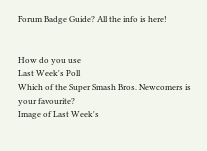Forum Badge Guide? All the info is here!


How do you use
Last Week's Poll
Which of the Super Smash Bros. Newcomers is your favourite?
Image of Last Week's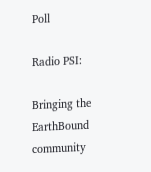Poll

Radio PSI:

Bringing the EarthBound community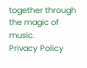together through the magic of music.
Privacy Policy